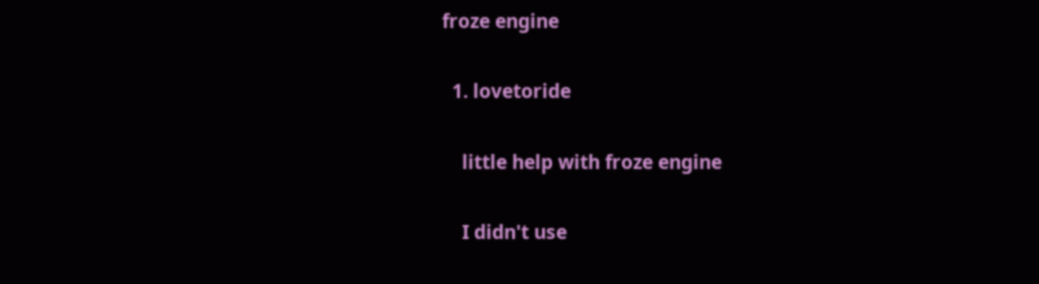froze engine

  1. lovetoride

    little help with froze engine

    I didn't use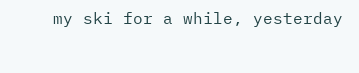my ski for a while, yesterday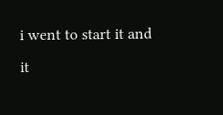i went to start it and it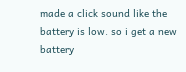made a click sound like the battery is low. so i get a new battery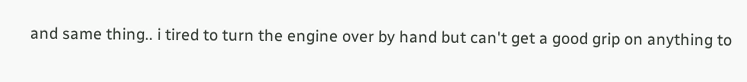and same thing.. i tired to turn the engine over by hand but can't get a good grip on anything to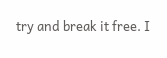try and break it free. I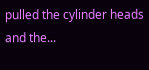pulled the cylinder heads and the...